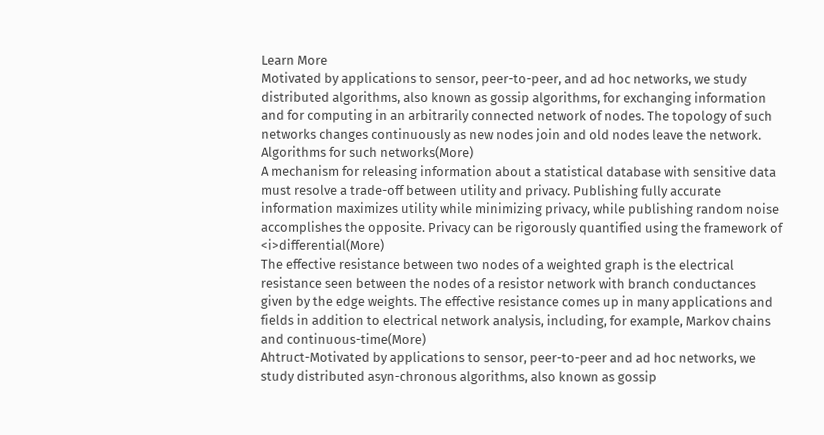Learn More
Motivated by applications to sensor, peer-to-peer, and ad hoc networks, we study distributed algorithms, also known as gossip algorithms, for exchanging information and for computing in an arbitrarily connected network of nodes. The topology of such networks changes continuously as new nodes join and old nodes leave the network. Algorithms for such networks(More)
A mechanism for releasing information about a statistical database with sensitive data must resolve a trade-off between utility and privacy. Publishing fully accurate information maximizes utility while minimizing privacy, while publishing random noise accomplishes the opposite. Privacy can be rigorously quantified using the framework of <i>differential(More)
The effective resistance between two nodes of a weighted graph is the electrical resistance seen between the nodes of a resistor network with branch conductances given by the edge weights. The effective resistance comes up in many applications and fields in addition to electrical network analysis, including, for example, Markov chains and continuous-time(More)
Ahtruct-Motivated by applications to sensor, peer-to-peer and ad hoc networks, we study distributed asyn-chronous algorithms, also known as gossip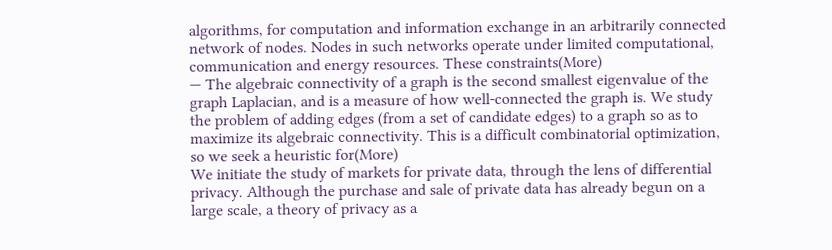algorithms, for computation and information exchange in an arbitrarily connected network of nodes. Nodes in such networks operate under limited computational, communication and energy resources. These constraints(More)
— The algebraic connectivity of a graph is the second smallest eigenvalue of the graph Laplacian, and is a measure of how well-connected the graph is. We study the problem of adding edges (from a set of candidate edges) to a graph so as to maximize its algebraic connectivity. This is a difficult combinatorial optimization, so we seek a heuristic for(More)
We initiate the study of markets for private data, through the lens of differential privacy. Although the purchase and sale of private data has already begun on a large scale, a theory of privacy as a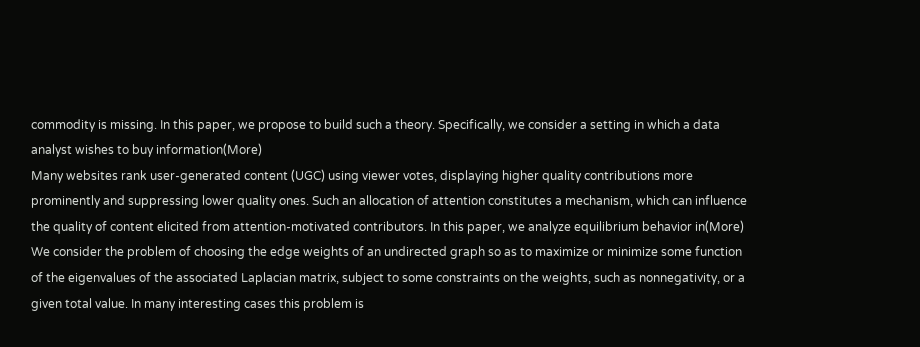commodity is missing. In this paper, we propose to build such a theory. Specifically, we consider a setting in which a data analyst wishes to buy information(More)
Many websites rank user-generated content (UGC) using viewer votes, displaying higher quality contributions more prominently and suppressing lower quality ones. Such an allocation of attention constitutes a mechanism, which can influence the quality of content elicited from attention-motivated contributors. In this paper, we analyze equilibrium behavior in(More)
We consider the problem of choosing the edge weights of an undirected graph so as to maximize or minimize some function of the eigenvalues of the associated Laplacian matrix, subject to some constraints on the weights, such as nonnegativity, or a given total value. In many interesting cases this problem is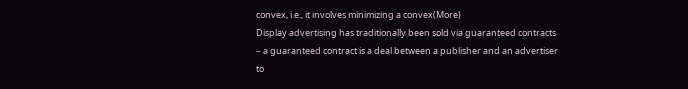convex, i.e., it involves minimizing a convex(More)
Display advertising has traditionally been sold via guaranteed contracts – a guaranteed contract is a deal between a publisher and an advertiser to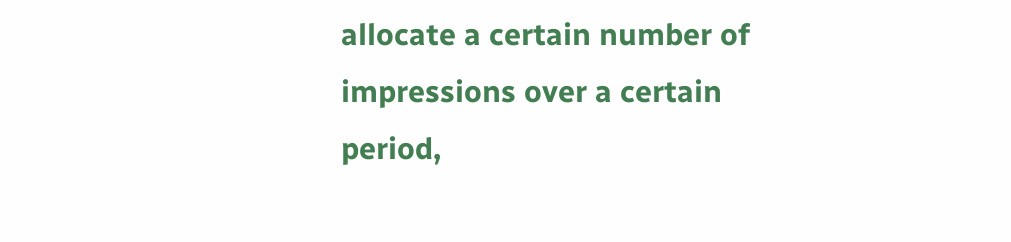allocate a certain number of impressions over a certain period,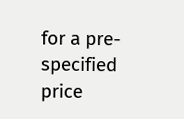for a pre-specified price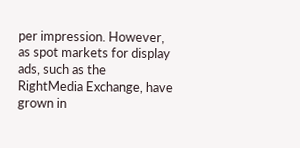per impression. However, as spot markets for display ads, such as the RightMedia Exchange, have grown in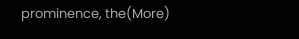prominence, the(More)